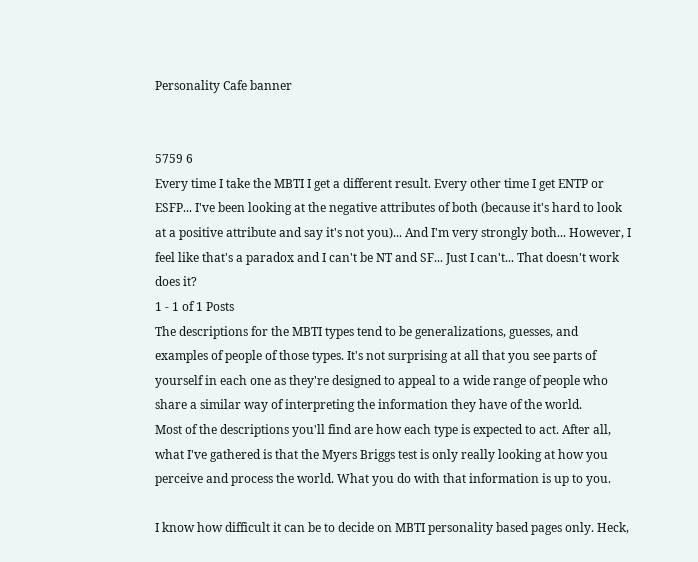Personality Cafe banner


5759 6
Every time I take the MBTI I get a different result. Every other time I get ENTP or ESFP... I've been looking at the negative attributes of both (because it's hard to look at a positive attribute and say it's not you)... And I'm very strongly both... However, I feel like that's a paradox and I can't be NT and SF... Just I can't... That doesn't work does it?
1 - 1 of 1 Posts
The descriptions for the MBTI types tend to be generalizations, guesses, and examples of people of those types. It's not surprising at all that you see parts of yourself in each one as they're designed to appeal to a wide range of people who share a similar way of interpreting the information they have of the world.
Most of the descriptions you'll find are how each type is expected to act. After all, what I've gathered is that the Myers Briggs test is only really looking at how you perceive and process the world. What you do with that information is up to you.

I know how difficult it can be to decide on MBTI personality based pages only. Heck,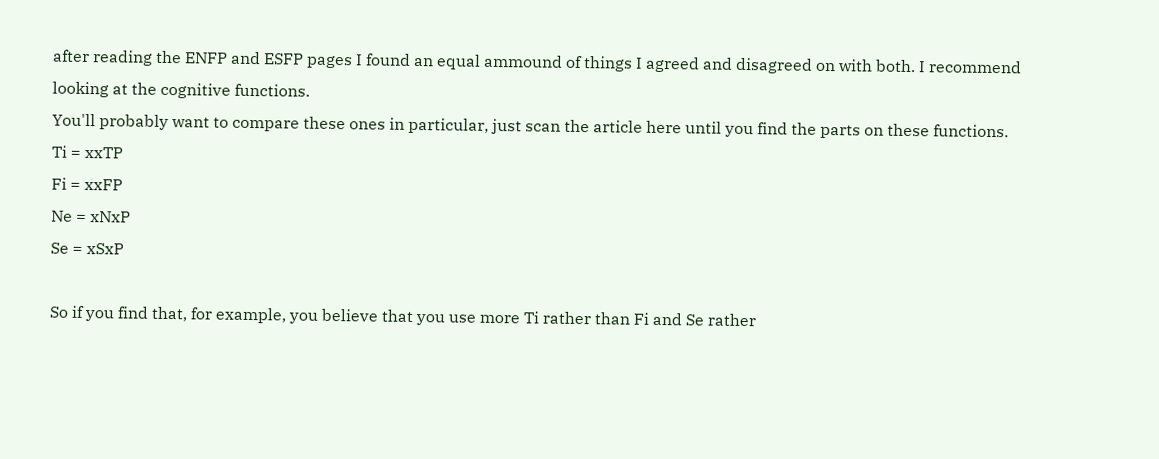after reading the ENFP and ESFP pages I found an equal ammound of things I agreed and disagreed on with both. I recommend looking at the cognitive functions.
You'll probably want to compare these ones in particular, just scan the article here until you find the parts on these functions.
Ti = xxTP
Fi = xxFP
Ne = xNxP
Se = xSxP

So if you find that, for example, you believe that you use more Ti rather than Fi and Se rather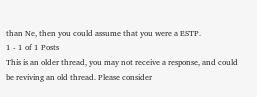than Ne, then you could assume that you were a ESTP.
1 - 1 of 1 Posts
This is an older thread, you may not receive a response, and could be reviving an old thread. Please consider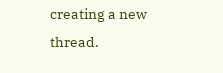creating a new thread.